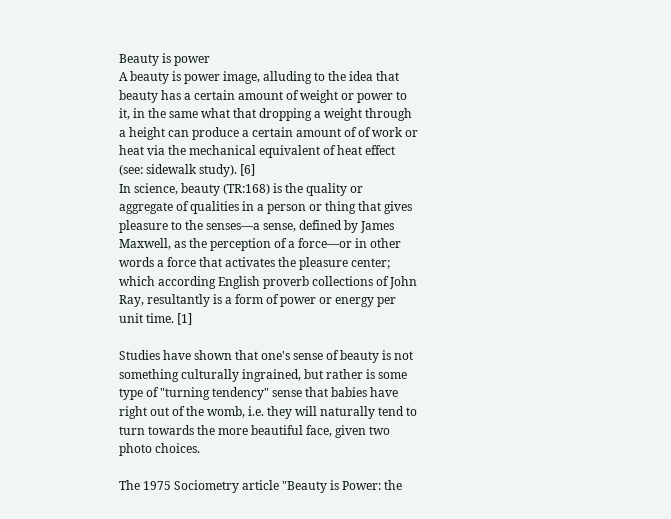Beauty is power
A beauty is power image, alluding to the idea that beauty has a certain amount of weight or power to it, in the same what that dropping a weight through a height can produce a certain amount of of work or heat via the mechanical equivalent of heat effect (see: sidewalk study). [6]
In science, beauty (TR:168) is the quality or aggregate of qualities in a person or thing that gives pleasure to the senses—a sense, defined by James Maxwell, as the perception of a force—or in other words a force that activates the pleasure center; which according English proverb collections of John Ray, resultantly is a form of power or energy per unit time. [1]

Studies have shown that one's sense of beauty is not something culturally ingrained, but rather is some type of "turning tendency" sense that babies have right out of the womb, i.e. they will naturally tend to turn towards the more beautiful face, given two photo choices.

The 1975 Sociometry article "Beauty is Power: the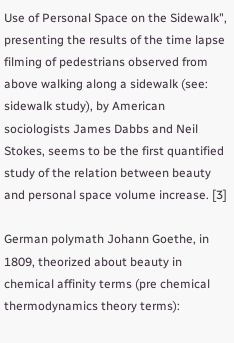Use of Personal Space on the Sidewalk", presenting the results of the time lapse filming of pedestrians observed from above walking along a sidewalk (see: sidewalk study), by American sociologists James Dabbs and Neil Stokes, seems to be the first quantified study of the relation between beauty and personal space volume increase. [3]

German polymath Johann Goethe, in 1809, theorized about beauty in chemical affinity terms (pre chemical thermodynamics theory terms):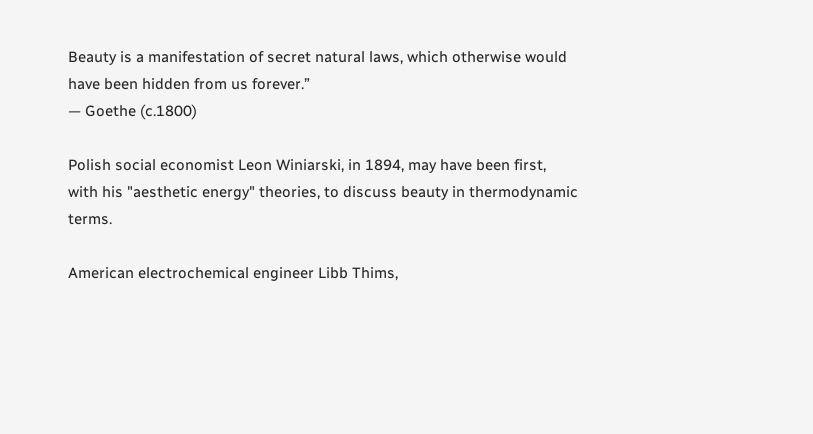Beauty is a manifestation of secret natural laws, which otherwise would have been hidden from us forever.”
— Goethe (c.1800)

Polish social economist Leon Winiarski, in 1894, may have been first, with his "aesthetic energy" theories, to discuss beauty in thermodynamic terms.

American electrochemical engineer Libb Thims,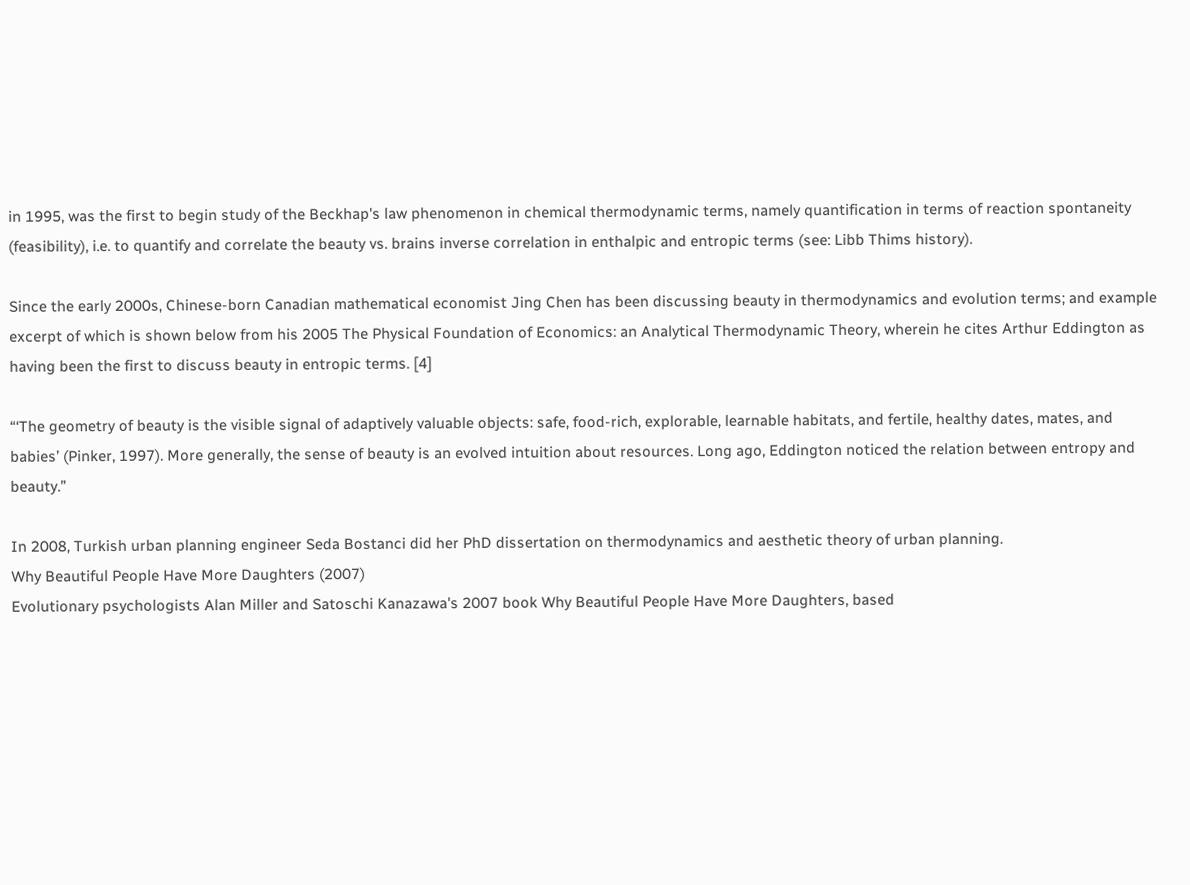in 1995, was the first to begin study of the Beckhap's law phenomenon in chemical thermodynamic terms, namely quantification in terms of reaction spontaneity (feasibility), i.e. to quantify and correlate the beauty vs. brains inverse correlation in enthalpic and entropic terms (see: Libb Thims history).

Since the early 2000s, Chinese-born Canadian mathematical economist Jing Chen has been discussing beauty in thermodynamics and evolution terms; and example excerpt of which is shown below from his 2005 The Physical Foundation of Economics: an Analytical Thermodynamic Theory, wherein he cites Arthur Eddington as having been the first to discuss beauty in entropic terms. [4]

“‘The geometry of beauty is the visible signal of adaptively valuable objects: safe, food-rich, explorable, learnable habitats, and fertile, healthy dates, mates, and babies’ (Pinker, 1997). More generally, the sense of beauty is an evolved intuition about resources. Long ago, Eddington noticed the relation between entropy and beauty.”

In 2008, Turkish urban planning engineer Seda Bostanci did her PhD dissertation on thermodynamics and aesthetic theory of urban planning.
Why Beautiful People Have More Daughters (2007)
Evolutionary psychologists Alan Miller and Satoschi Kanazawa's 2007 book Why Beautiful People Have More Daughters, based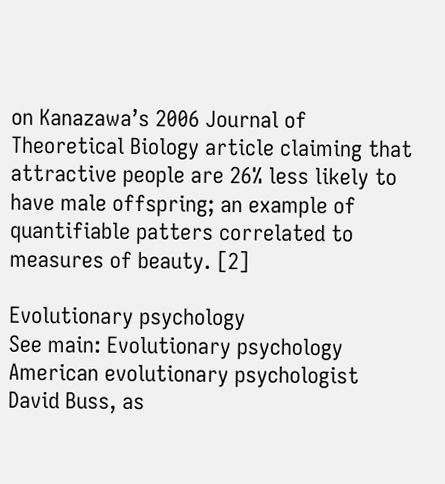on Kanazawa’s 2006 Journal of Theoretical Biology article claiming that attractive people are 26% less likely to have male offspring; an example of quantifiable patters correlated to measures of beauty. [2]

Evolutionary psychology
See main: Evolutionary psychology
American evolutionary psychologist David Buss, as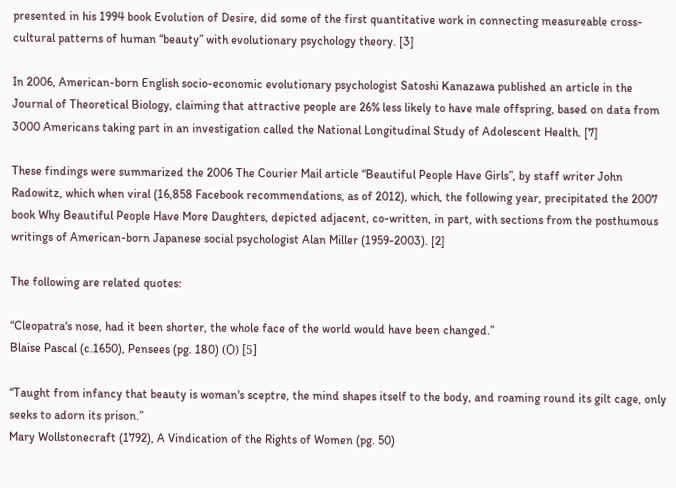presented in his 1994 book Evolution of Desire, did some of the first quantitative work in connecting measureable cross-cultural patterns of human “beauty” with evolutionary psychology theory. [3]

In 2006, American-born English socio-economic evolutionary psychologist Satoshi Kanazawa published an article in the Journal of Theoretical Biology, claiming that attractive people are 26% less likely to have male offspring, based on data from 3000 Americans taking part in an investigation called the National Longitudinal Study of Adolescent Health. [7]

These findings were summarized the 2006 The Courier Mail article “Beautiful People Have Girls”, by staff writer John Radowitz, which when viral (16,858 Facebook recommendations, as of 2012), which, the following year, precipitated the 2007 book Why Beautiful People Have More Daughters, depicted adjacent, co-written, in part, with sections from the posthumous writings of American-born Japanese social psychologist Alan Miller (1959-2003). [2]

The following are related quotes:

“Cleopatra's nose, had it been shorter, the whole face of the world would have been changed.”
Blaise Pascal (c.1650), Pensees (pg. 180) (Ѻ) [5]

“Taught from infancy that beauty is woman's sceptre, the mind shapes itself to the body, and roaming round its gilt cage, only seeks to adorn its prison.”
Mary Wollstonecraft (1792), A Vindication of the Rights of Women (pg. 50)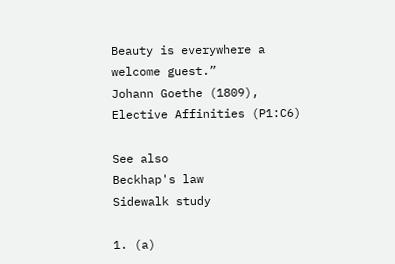Beauty is everywhere a welcome guest.”
Johann Goethe (1809), Elective Affinities (P1:C6)

See also
Beckhap's law
Sidewalk study

1. (a)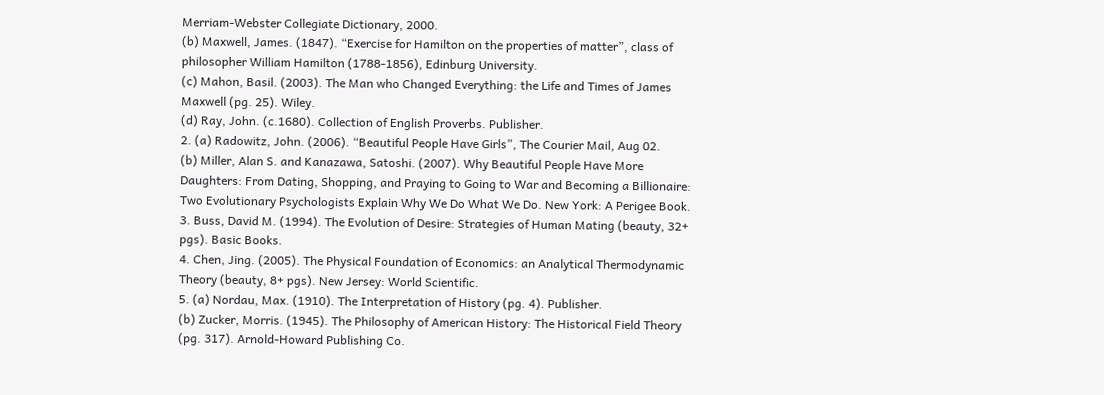Merriam-Webster Collegiate Dictionary, 2000.
(b) Maxwell, James. (1847). “Exercise for Hamilton on the properties of matter”, class of philosopher William Hamilton (1788-1856), Edinburg University.
(c) Mahon, Basil. (2003). The Man who Changed Everything: the Life and Times of James Maxwell (pg. 25). Wiley.
(d) Ray, John. (c.1680). Collection of English Proverbs. Publisher.
2. (a) Radowitz, John. (2006). “Beautiful People Have Girls”, The Courier Mail, Aug 02.
(b) Miller, Alan S. and Kanazawa, Satoshi. (2007). Why Beautiful People Have More Daughters: From Dating, Shopping, and Praying to Going to War and Becoming a Billionaire: Two Evolutionary Psychologists Explain Why We Do What We Do. New York: A Perigee Book.
3. Buss, David M. (1994). The Evolution of Desire: Strategies of Human Mating (beauty, 32+ pgs). Basic Books.
4. Chen, Jing. (2005). The Physical Foundation of Economics: an Analytical Thermodynamic Theory (beauty, 8+ pgs). New Jersey: World Scientific.
5. (a) Nordau, Max. (1910). The Interpretation of History (pg. 4). Publisher.
(b) Zucker, Morris. (1945). The Philosophy of American History: The Historical Field Theory (pg. 317). Arnold-Howard Publishing Co.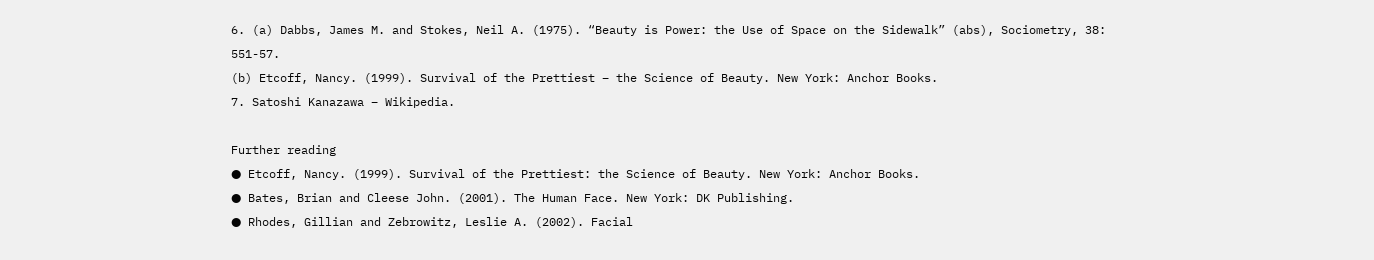6. (a) Dabbs, James M. and Stokes, Neil A. (1975). “Beauty is Power: the Use of Space on the Sidewalk” (abs), Sociometry, 38: 551-57.
(b) Etcoff, Nancy. (1999). Survival of the Prettiest – the Science of Beauty. New York: Anchor Books.
7. Satoshi Kanazawa – Wikipedia.

Further reading
● Etcoff, Nancy. (1999). Survival of the Prettiest: the Science of Beauty. New York: Anchor Books.
● Bates, Brian and Cleese John. (2001). The Human Face. New York: DK Publishing.
● Rhodes, Gillian and Zebrowitz, Leslie A. (2002). Facial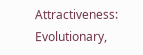Attractiveness: Evolutionary,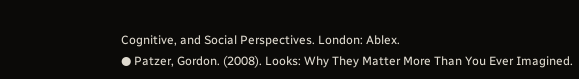Cognitive, and Social Perspectives. London: Ablex.
● Patzer, Gordon. (2008). Looks: Why They Matter More Than You Ever Imagined.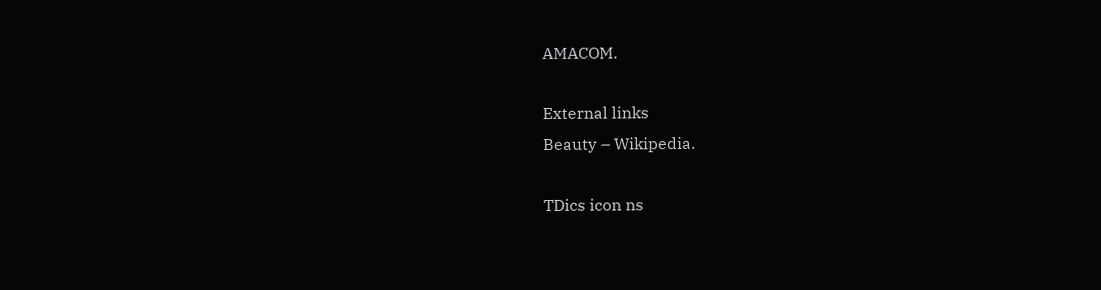AMACOM.

External links
Beauty – Wikipedia.

TDics icon ns